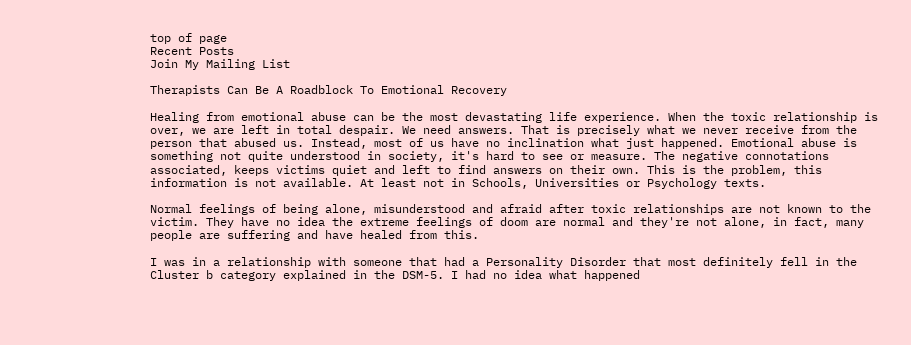top of page
Recent Posts
Join My Mailing List

Therapists Can Be A Roadblock To Emotional Recovery

Healing from emotional abuse can be the most devastating life experience. When the toxic relationship is over, we are left in total despair. We need answers. That is precisely what we never receive from the person that abused us. Instead, most of us have no inclination what just happened. Emotional abuse is something not quite understood in society, it's hard to see or measure. The negative connotations associated, keeps victims quiet and left to find answers on their own. This is the problem, this information is not available. At least not in Schools, Universities or Psychology texts.

Normal feelings of being alone, misunderstood and afraid after toxic relationships are not known to the victim. They have no idea the extreme feelings of doom are normal and they're not alone, in fact, many people are suffering and have healed from this.

I was in a relationship with someone that had a Personality Disorder that most definitely fell in the Cluster b category explained in the DSM-5. I had no idea what happened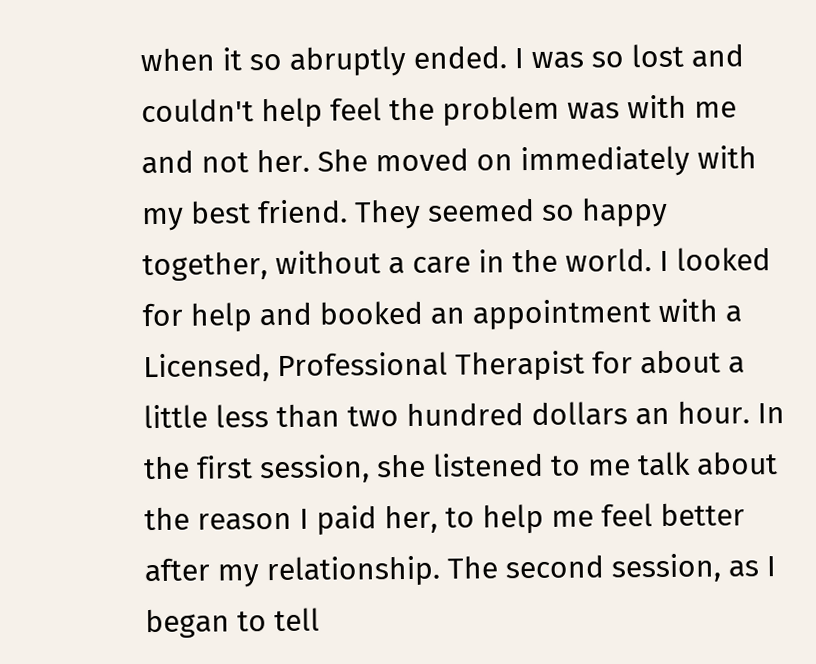when it so abruptly ended. I was so lost and couldn't help feel the problem was with me and not her. She moved on immediately with my best friend. They seemed so happy together, without a care in the world. I looked for help and booked an appointment with a Licensed, Professional Therapist for about a little less than two hundred dollars an hour. In the first session, she listened to me talk about the reason I paid her, to help me feel better after my relationship. The second session, as I began to tell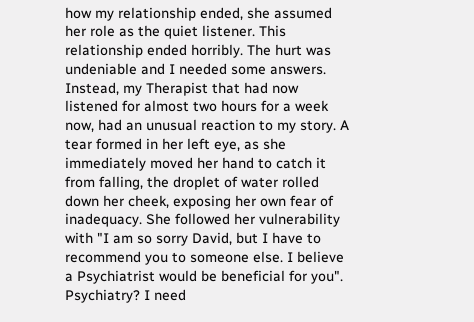how my relationship ended, she assumed her role as the quiet listener. This relationship ended horribly. The hurt was undeniable and I needed some answers. Instead, my Therapist that had now listened for almost two hours for a week now, had an unusual reaction to my story. A tear formed in her left eye, as she immediately moved her hand to catch it from falling, the droplet of water rolled down her cheek, exposing her own fear of inadequacy. She followed her vulnerability with "I am so sorry David, but I have to recommend you to someone else. I believe a Psychiatrist would be beneficial for you". Psychiatry? I need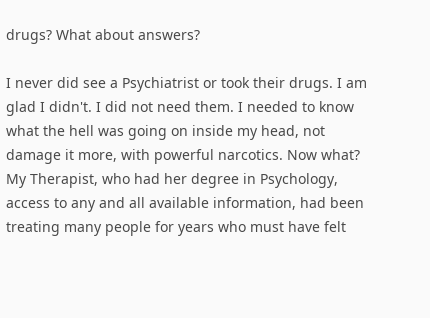drugs? What about answers?

I never did see a Psychiatrist or took their drugs. I am glad I didn't. I did not need them. I needed to know what the hell was going on inside my head, not damage it more, with powerful narcotics. Now what? My Therapist, who had her degree in Psychology, access to any and all available information, had been treating many people for years who must have felt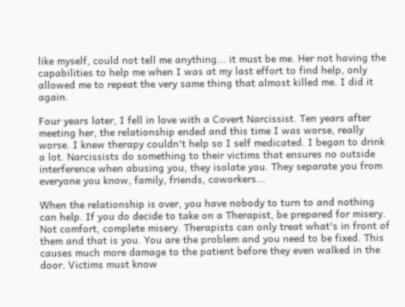like myself, could not tell me anything... it must be me. Her not having the capabilities to help me when I was at my last effort to find help, only allowed me to repeat the very same thing that almost killed me. I did it again.

Four years later, I fell in love with a Covert Narcissist. Ten years after meeting her, the relationship ended and this time I was worse, really worse. I knew therapy couldn't help so I self medicated. I began to drink a lot. Narcissists do something to their victims that ensures no outside interference when abusing you, they isolate you. They separate you from everyone you know, family, friends, coworkers...

When the relationship is over, you have nobody to turn to and nothing can help. If you do decide to take on a Therapist, be prepared for misery. Not comfort, complete misery. Therapists can only treat what's in front of them and that is you. You are the problem and you need to be fixed. This causes much more damage to the patient before they even walked in the door. Victims must know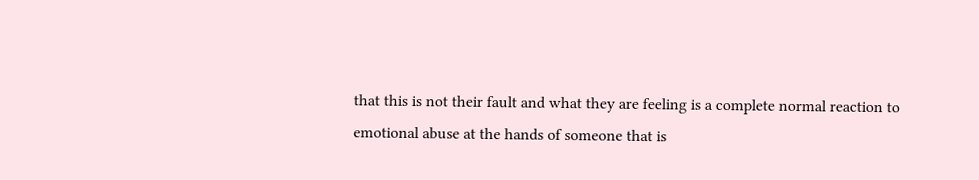that this is not their fault and what they are feeling is a complete normal reaction to emotional abuse at the hands of someone that is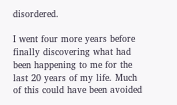disordered.

I went four more years before finally discovering what had been happening to me for the last 20 years of my life. Much of this could have been avoided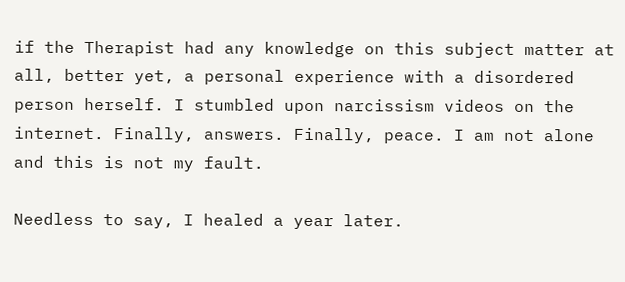if the Therapist had any knowledge on this subject matter at all, better yet, a personal experience with a disordered person herself. I stumbled upon narcissism videos on the internet. Finally, answers. Finally, peace. I am not alone and this is not my fault.

Needless to say, I healed a year later.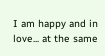I am happy and in love... at the same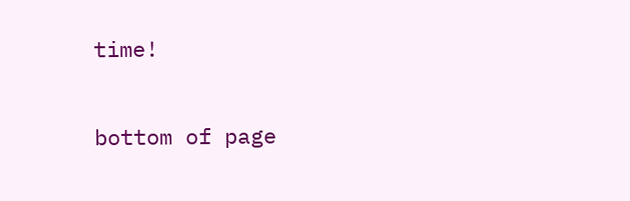time!

bottom of page